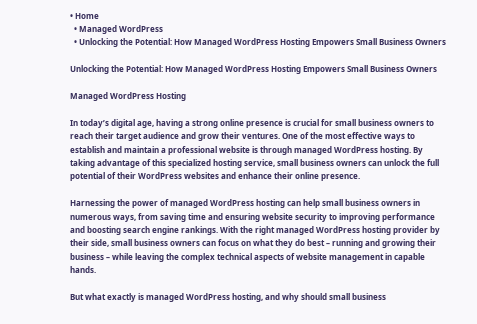• Home
  • Managed WordPress
  • Unlocking the Potential: How Managed WordPress Hosting Empowers Small Business Owners

Unlocking the Potential: How Managed WordPress Hosting Empowers Small Business Owners

Managed WordPress Hosting

In today’s digital age, having a strong online presence is crucial for small business owners to reach their target audience and grow their ventures. One of the most effective ways to establish and maintain a professional website is through managed WordPress hosting. By taking advantage of this specialized hosting service, small business owners can unlock the full potential of their WordPress websites and enhance their online presence.

Harnessing the power of managed WordPress hosting can help small business owners in numerous ways, from saving time and ensuring website security to improving performance and boosting search engine rankings. With the right managed WordPress hosting provider by their side, small business owners can focus on what they do best – running and growing their business – while leaving the complex technical aspects of website management in capable hands.

But what exactly is managed WordPress hosting, and why should small business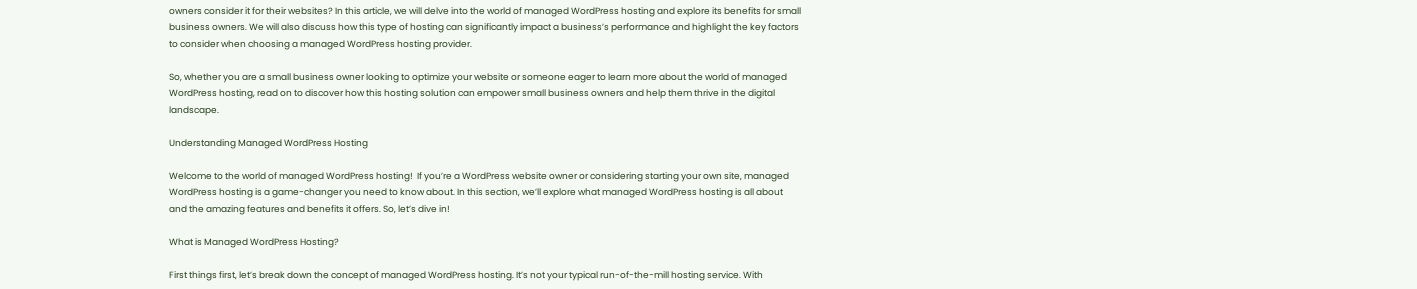owners consider it for their websites? In this article, we will delve into the world of managed WordPress hosting and explore its benefits for small business owners. We will also discuss how this type of hosting can significantly impact a business’s performance and highlight the key factors to consider when choosing a managed WordPress hosting provider.

So, whether you are a small business owner looking to optimize your website or someone eager to learn more about the world of managed WordPress hosting, read on to discover how this hosting solution can empower small business owners and help them thrive in the digital landscape.

Understanding Managed WordPress Hosting

Welcome to the world of managed WordPress hosting!  If you’re a WordPress website owner or considering starting your own site, managed WordPress hosting is a game-changer you need to know about. In this section, we’ll explore what managed WordPress hosting is all about and the amazing features and benefits it offers. So, let’s dive in!

What is Managed WordPress Hosting?

First things first, let’s break down the concept of managed WordPress hosting. It’s not your typical run-of-the-mill hosting service. With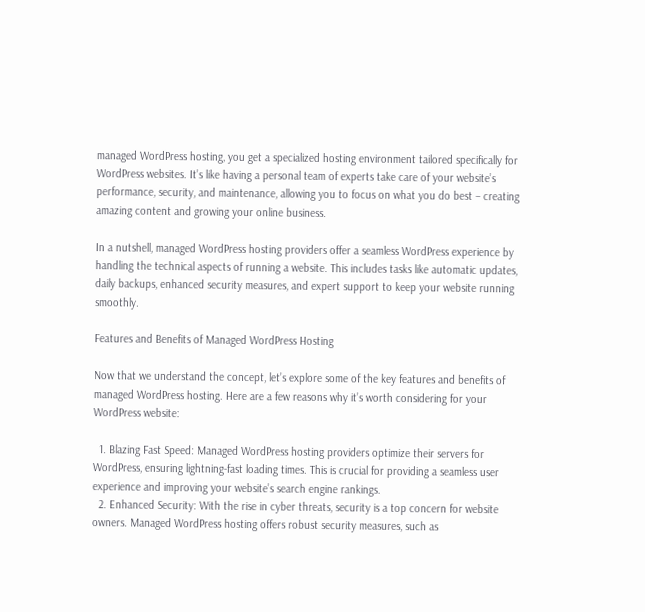managed WordPress hosting, you get a specialized hosting environment tailored specifically for WordPress websites. It’s like having a personal team of experts take care of your website’s performance, security, and maintenance, allowing you to focus on what you do best – creating amazing content and growing your online business.

In a nutshell, managed WordPress hosting providers offer a seamless WordPress experience by handling the technical aspects of running a website. This includes tasks like automatic updates, daily backups, enhanced security measures, and expert support to keep your website running smoothly.

Features and Benefits of Managed WordPress Hosting

Now that we understand the concept, let’s explore some of the key features and benefits of managed WordPress hosting. Here are a few reasons why it’s worth considering for your WordPress website:

  1. Blazing Fast Speed: Managed WordPress hosting providers optimize their servers for WordPress, ensuring lightning-fast loading times. This is crucial for providing a seamless user experience and improving your website’s search engine rankings.
  2. Enhanced Security: With the rise in cyber threats, security is a top concern for website owners. Managed WordPress hosting offers robust security measures, such as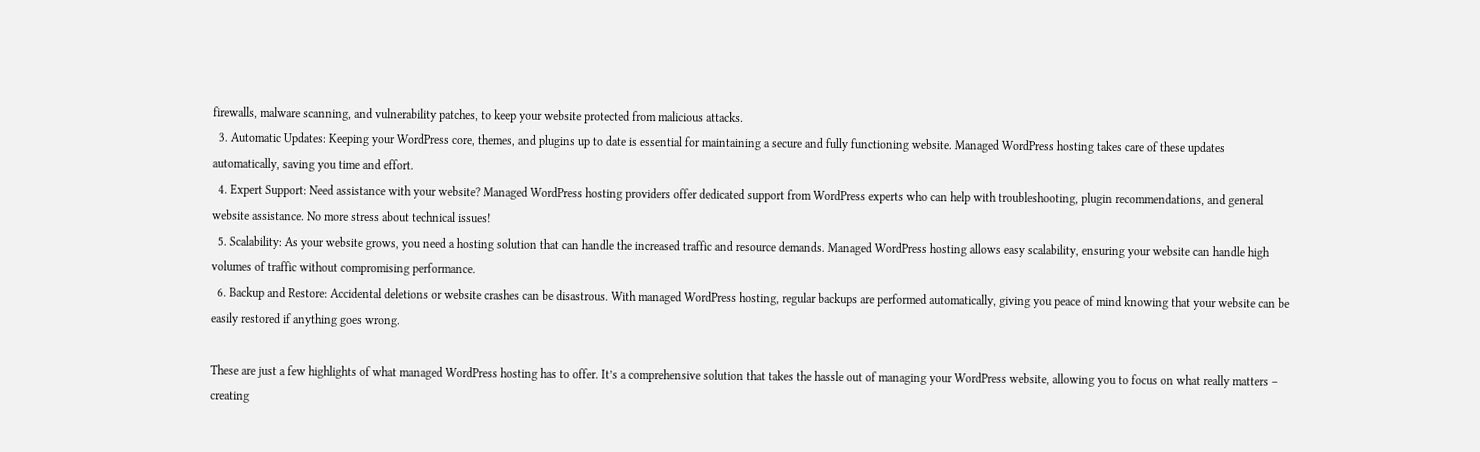firewalls, malware scanning, and vulnerability patches, to keep your website protected from malicious attacks.
  3. Automatic Updates: Keeping your WordPress core, themes, and plugins up to date is essential for maintaining a secure and fully functioning website. Managed WordPress hosting takes care of these updates automatically, saving you time and effort.
  4. Expert Support: Need assistance with your website? Managed WordPress hosting providers offer dedicated support from WordPress experts who can help with troubleshooting, plugin recommendations, and general website assistance. No more stress about technical issues!
  5. Scalability: As your website grows, you need a hosting solution that can handle the increased traffic and resource demands. Managed WordPress hosting allows easy scalability, ensuring your website can handle high volumes of traffic without compromising performance.
  6. Backup and Restore: Accidental deletions or website crashes can be disastrous. With managed WordPress hosting, regular backups are performed automatically, giving you peace of mind knowing that your website can be easily restored if anything goes wrong.

These are just a few highlights of what managed WordPress hosting has to offer. It’s a comprehensive solution that takes the hassle out of managing your WordPress website, allowing you to focus on what really matters – creating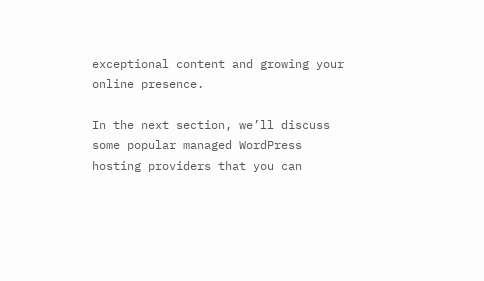exceptional content and growing your online presence.

In the next section, we’ll discuss some popular managed WordPress hosting providers that you can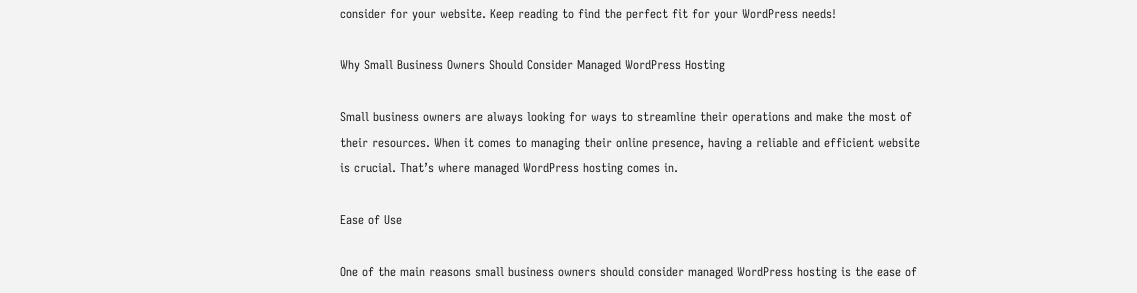consider for your website. Keep reading to find the perfect fit for your WordPress needs!

Why Small Business Owners Should Consider Managed WordPress Hosting

Small business owners are always looking for ways to streamline their operations and make the most of their resources. When it comes to managing their online presence, having a reliable and efficient website is crucial. That’s where managed WordPress hosting comes in.

Ease of Use

One of the main reasons small business owners should consider managed WordPress hosting is the ease of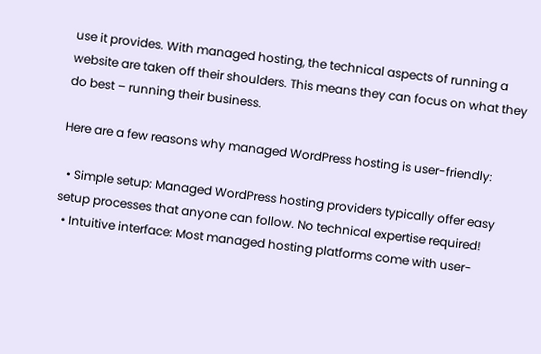use it provides. With managed hosting, the technical aspects of running a website are taken off their shoulders. This means they can focus on what they do best – running their business.

Here are a few reasons why managed WordPress hosting is user-friendly:

  • Simple setup: Managed WordPress hosting providers typically offer easy setup processes that anyone can follow. No technical expertise required!
  • Intuitive interface: Most managed hosting platforms come with user-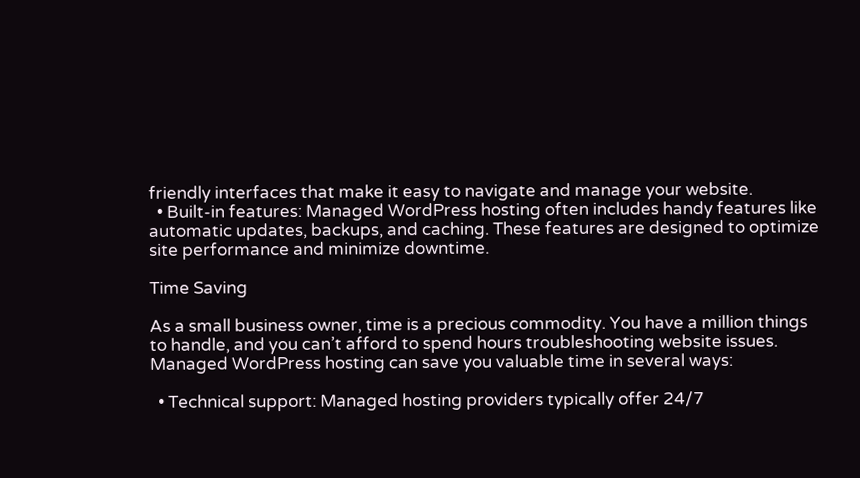friendly interfaces that make it easy to navigate and manage your website.
  • Built-in features: Managed WordPress hosting often includes handy features like automatic updates, backups, and caching. These features are designed to optimize site performance and minimize downtime.

Time Saving

As a small business owner, time is a precious commodity. You have a million things to handle, and you can’t afford to spend hours troubleshooting website issues. Managed WordPress hosting can save you valuable time in several ways:

  • Technical support: Managed hosting providers typically offer 24/7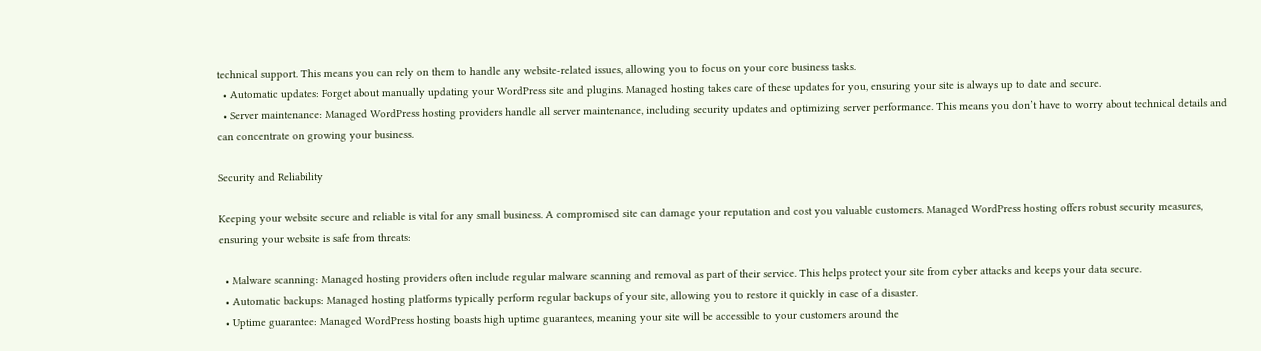technical support. This means you can rely on them to handle any website-related issues, allowing you to focus on your core business tasks.
  • Automatic updates: Forget about manually updating your WordPress site and plugins. Managed hosting takes care of these updates for you, ensuring your site is always up to date and secure.
  • Server maintenance: Managed WordPress hosting providers handle all server maintenance, including security updates and optimizing server performance. This means you don’t have to worry about technical details and can concentrate on growing your business.

Security and Reliability

Keeping your website secure and reliable is vital for any small business. A compromised site can damage your reputation and cost you valuable customers. Managed WordPress hosting offers robust security measures, ensuring your website is safe from threats:

  • Malware scanning: Managed hosting providers often include regular malware scanning and removal as part of their service. This helps protect your site from cyber attacks and keeps your data secure.
  • Automatic backups: Managed hosting platforms typically perform regular backups of your site, allowing you to restore it quickly in case of a disaster.
  • Uptime guarantee: Managed WordPress hosting boasts high uptime guarantees, meaning your site will be accessible to your customers around the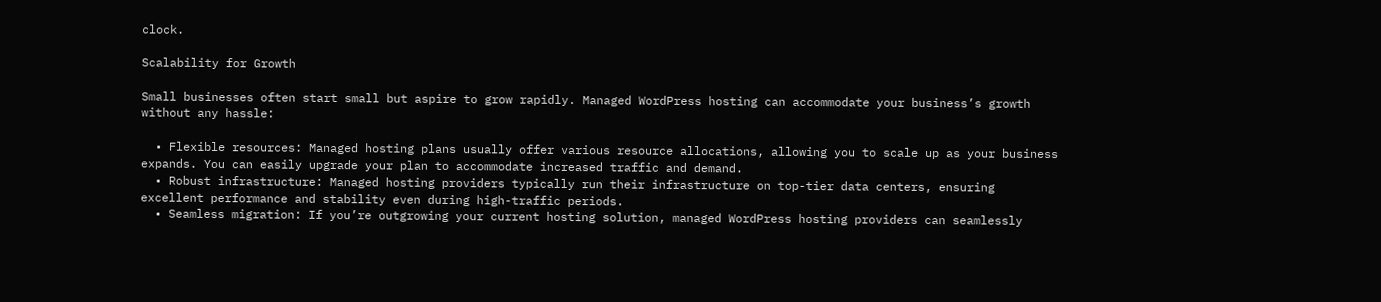clock.

Scalability for Growth

Small businesses often start small but aspire to grow rapidly. Managed WordPress hosting can accommodate your business’s growth without any hassle:

  • Flexible resources: Managed hosting plans usually offer various resource allocations, allowing you to scale up as your business expands. You can easily upgrade your plan to accommodate increased traffic and demand.
  • Robust infrastructure: Managed hosting providers typically run their infrastructure on top-tier data centers, ensuring excellent performance and stability even during high-traffic periods.
  • Seamless migration: If you’re outgrowing your current hosting solution, managed WordPress hosting providers can seamlessly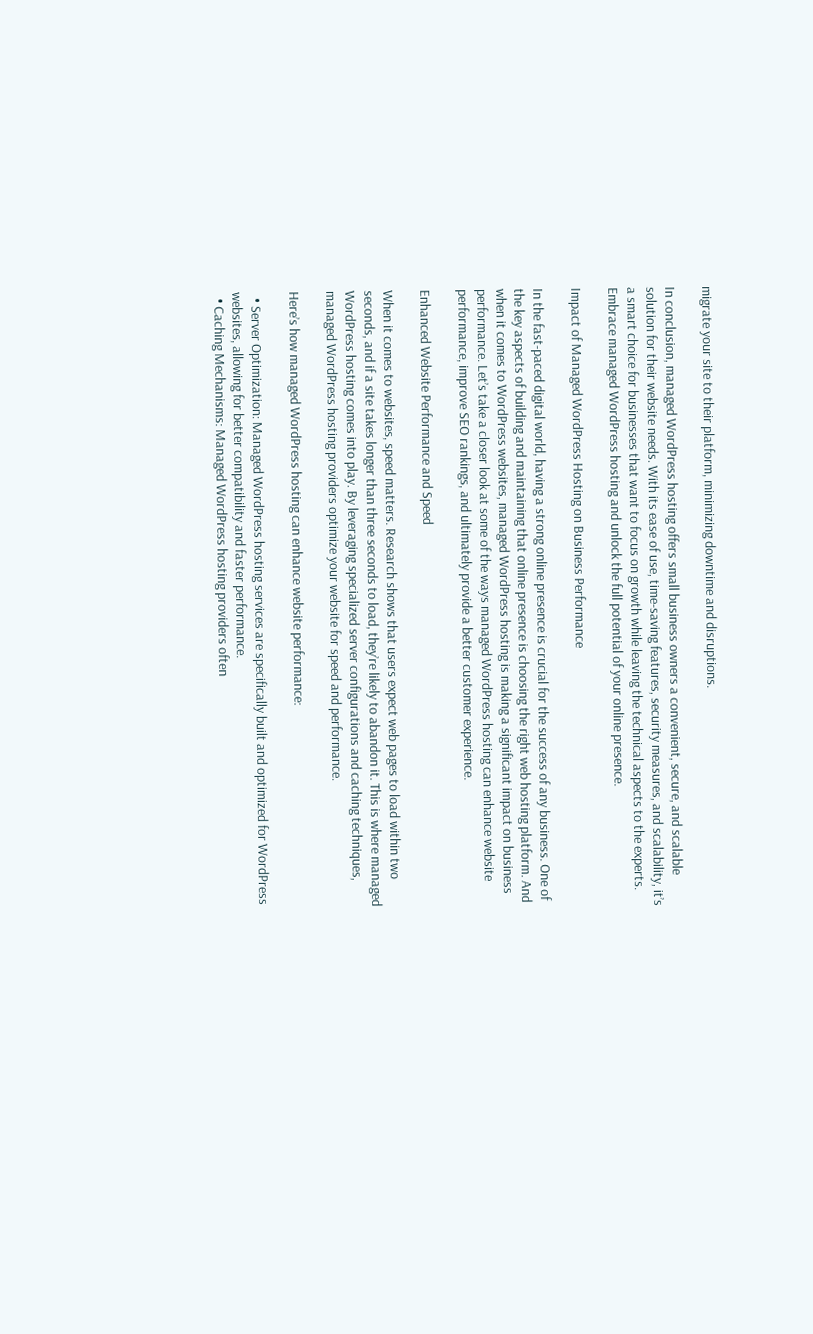migrate your site to their platform, minimizing downtime and disruptions.

In conclusion, managed WordPress hosting offers small business owners a convenient, secure, and scalable solution for their website needs. With its ease of use, time-saving features, security measures, and scalability, it’s a smart choice for businesses that want to focus on growth while leaving the technical aspects to the experts. Embrace managed WordPress hosting and unlock the full potential of your online presence.

Impact of Managed WordPress Hosting on Business Performance

In the fast-paced digital world, having a strong online presence is crucial for the success of any business. One of the key aspects of building and maintaining that online presence is choosing the right web hosting platform. And when it comes to WordPress websites, managed WordPress hosting is making a significant impact on business performance. Let’s take a closer look at some of the ways managed WordPress hosting can enhance website performance, improve SEO rankings, and ultimately provide a better customer experience.

Enhanced Website Performance and Speed

When it comes to websites, speed matters. Research shows that users expect web pages to load within two seconds, and if a site takes longer than three seconds to load, they’re likely to abandon it. This is where managed WordPress hosting comes into play. By leveraging specialized server configurations and caching techniques, managed WordPress hosting providers optimize your website for speed and performance.

Here’s how managed WordPress hosting can enhance website performance:

  • Server Optimization: Managed WordPress hosting services are specifically built and optimized for WordPress websites, allowing for better compatibility and faster performance.
  • Caching Mechanisms: Managed WordPress hosting providers often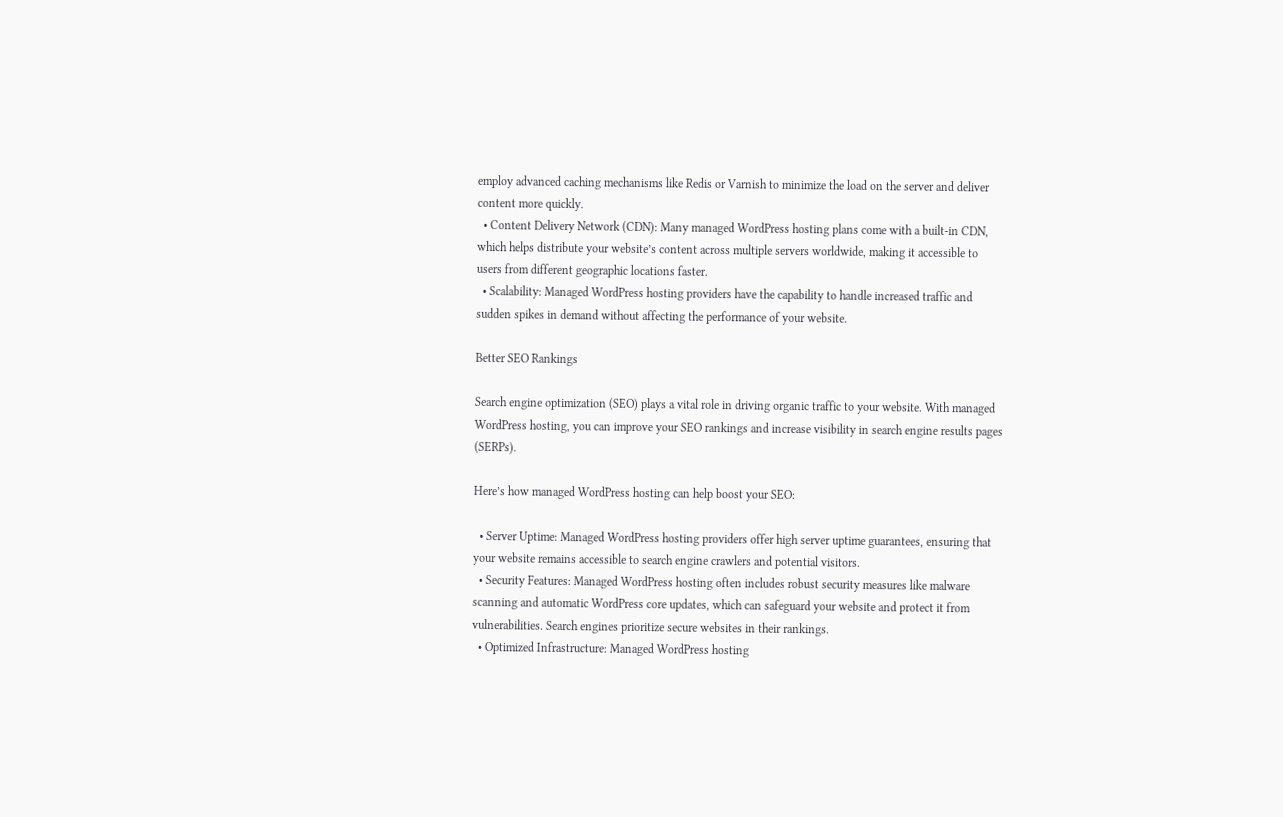employ advanced caching mechanisms like Redis or Varnish to minimize the load on the server and deliver content more quickly.
  • Content Delivery Network (CDN): Many managed WordPress hosting plans come with a built-in CDN, which helps distribute your website’s content across multiple servers worldwide, making it accessible to users from different geographic locations faster.
  • Scalability: Managed WordPress hosting providers have the capability to handle increased traffic and sudden spikes in demand without affecting the performance of your website.

Better SEO Rankings

Search engine optimization (SEO) plays a vital role in driving organic traffic to your website. With managed WordPress hosting, you can improve your SEO rankings and increase visibility in search engine results pages (SERPs).

Here’s how managed WordPress hosting can help boost your SEO:

  • Server Uptime: Managed WordPress hosting providers offer high server uptime guarantees, ensuring that your website remains accessible to search engine crawlers and potential visitors.
  • Security Features: Managed WordPress hosting often includes robust security measures like malware scanning and automatic WordPress core updates, which can safeguard your website and protect it from vulnerabilities. Search engines prioritize secure websites in their rankings.
  • Optimized Infrastructure: Managed WordPress hosting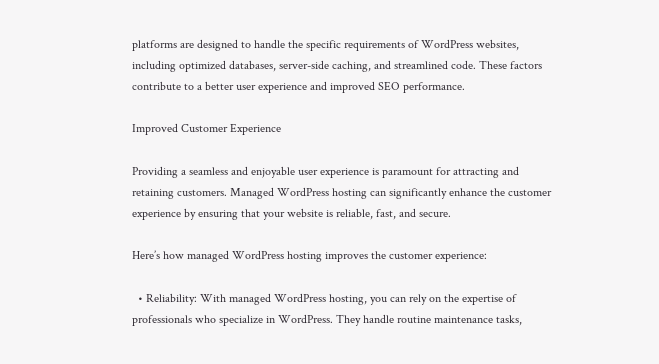platforms are designed to handle the specific requirements of WordPress websites, including optimized databases, server-side caching, and streamlined code. These factors contribute to a better user experience and improved SEO performance.

Improved Customer Experience

Providing a seamless and enjoyable user experience is paramount for attracting and retaining customers. Managed WordPress hosting can significantly enhance the customer experience by ensuring that your website is reliable, fast, and secure.

Here’s how managed WordPress hosting improves the customer experience:

  • Reliability: With managed WordPress hosting, you can rely on the expertise of professionals who specialize in WordPress. They handle routine maintenance tasks,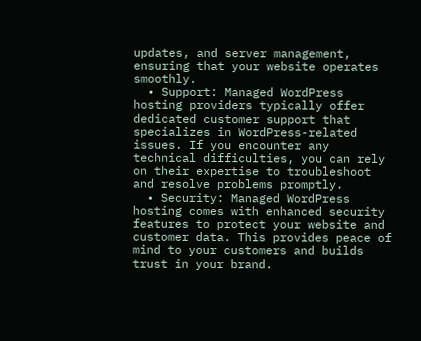updates, and server management, ensuring that your website operates smoothly.
  • Support: Managed WordPress hosting providers typically offer dedicated customer support that specializes in WordPress-related issues. If you encounter any technical difficulties, you can rely on their expertise to troubleshoot and resolve problems promptly.
  • Security: Managed WordPress hosting comes with enhanced security features to protect your website and customer data. This provides peace of mind to your customers and builds trust in your brand.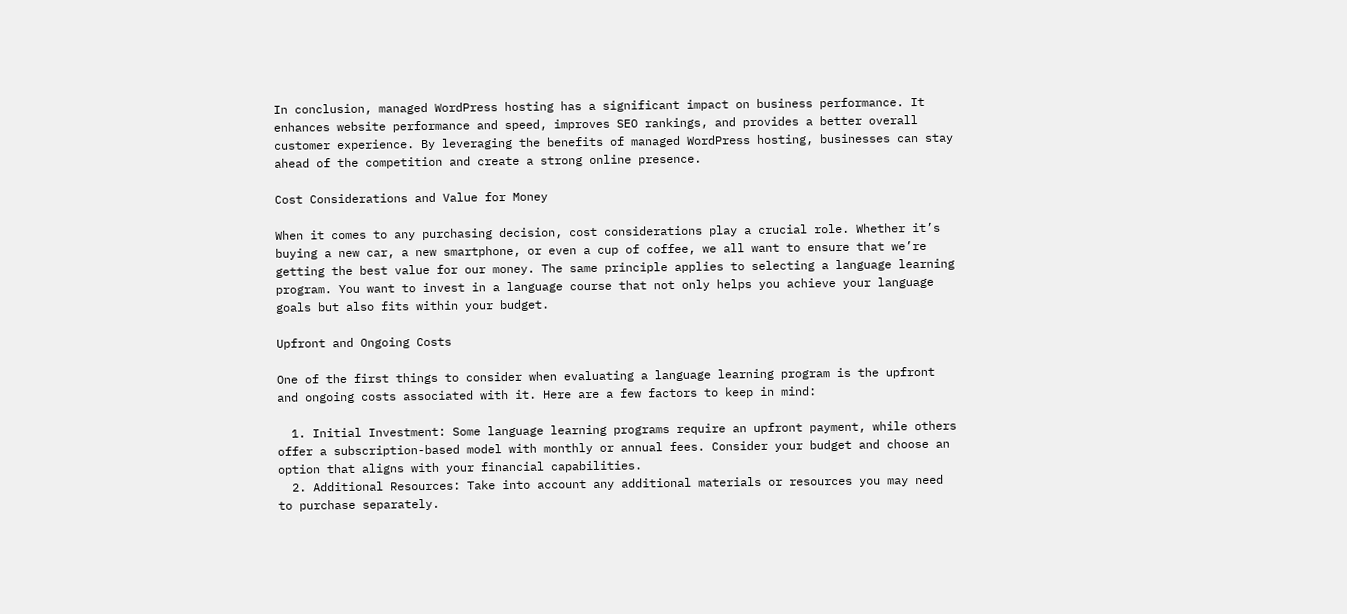In conclusion, managed WordPress hosting has a significant impact on business performance. It enhances website performance and speed, improves SEO rankings, and provides a better overall customer experience. By leveraging the benefits of managed WordPress hosting, businesses can stay ahead of the competition and create a strong online presence.

Cost Considerations and Value for Money

When it comes to any purchasing decision, cost considerations play a crucial role. Whether it’s buying a new car, a new smartphone, or even a cup of coffee, we all want to ensure that we’re getting the best value for our money. The same principle applies to selecting a language learning program. You want to invest in a language course that not only helps you achieve your language goals but also fits within your budget.

Upfront and Ongoing Costs

One of the first things to consider when evaluating a language learning program is the upfront and ongoing costs associated with it. Here are a few factors to keep in mind:

  1. Initial Investment: Some language learning programs require an upfront payment, while others offer a subscription-based model with monthly or annual fees. Consider your budget and choose an option that aligns with your financial capabilities.
  2. Additional Resources: Take into account any additional materials or resources you may need to purchase separately.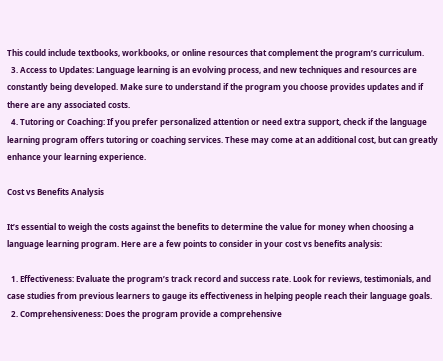This could include textbooks, workbooks, or online resources that complement the program’s curriculum.
  3. Access to Updates: Language learning is an evolving process, and new techniques and resources are constantly being developed. Make sure to understand if the program you choose provides updates and if there are any associated costs.
  4. Tutoring or Coaching: If you prefer personalized attention or need extra support, check if the language learning program offers tutoring or coaching services. These may come at an additional cost, but can greatly enhance your learning experience.

Cost vs Benefits Analysis

It’s essential to weigh the costs against the benefits to determine the value for money when choosing a language learning program. Here are a few points to consider in your cost vs benefits analysis:

  1. Effectiveness: Evaluate the program’s track record and success rate. Look for reviews, testimonials, and case studies from previous learners to gauge its effectiveness in helping people reach their language goals.
  2. Comprehensiveness: Does the program provide a comprehensive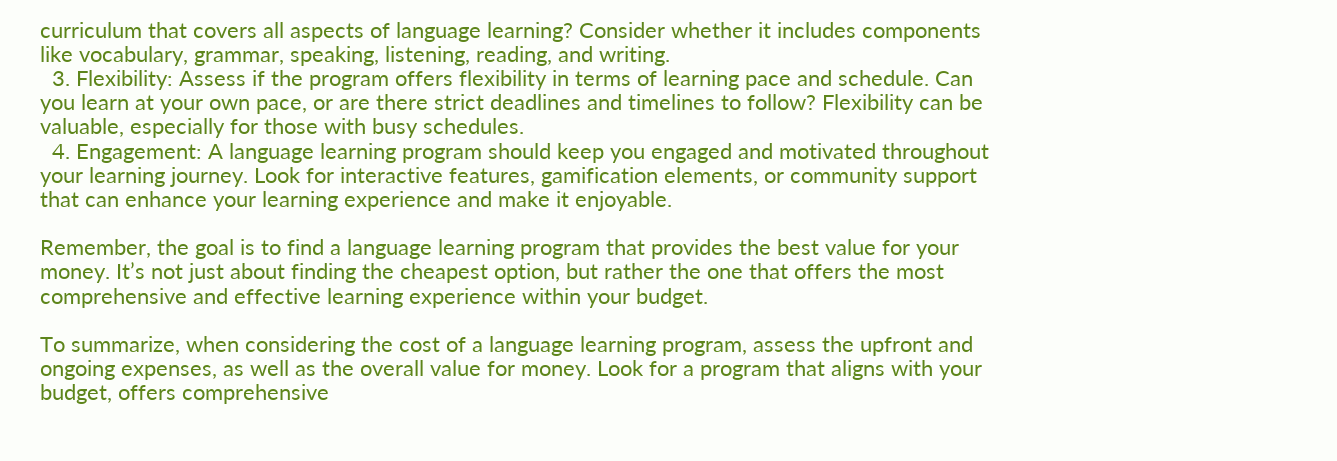curriculum that covers all aspects of language learning? Consider whether it includes components like vocabulary, grammar, speaking, listening, reading, and writing.
  3. Flexibility: Assess if the program offers flexibility in terms of learning pace and schedule. Can you learn at your own pace, or are there strict deadlines and timelines to follow? Flexibility can be valuable, especially for those with busy schedules.
  4. Engagement: A language learning program should keep you engaged and motivated throughout your learning journey. Look for interactive features, gamification elements, or community support that can enhance your learning experience and make it enjoyable.

Remember, the goal is to find a language learning program that provides the best value for your money. It’s not just about finding the cheapest option, but rather the one that offers the most comprehensive and effective learning experience within your budget.

To summarize, when considering the cost of a language learning program, assess the upfront and ongoing expenses, as well as the overall value for money. Look for a program that aligns with your budget, offers comprehensive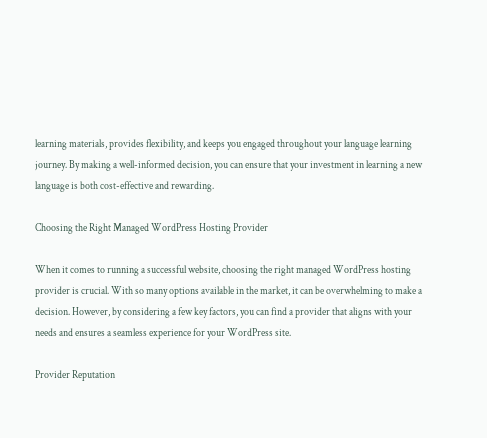learning materials, provides flexibility, and keeps you engaged throughout your language learning journey. By making a well-informed decision, you can ensure that your investment in learning a new language is both cost-effective and rewarding.

Choosing the Right Managed WordPress Hosting Provider

When it comes to running a successful website, choosing the right managed WordPress hosting provider is crucial. With so many options available in the market, it can be overwhelming to make a decision. However, by considering a few key factors, you can find a provider that aligns with your needs and ensures a seamless experience for your WordPress site.

Provider Reputation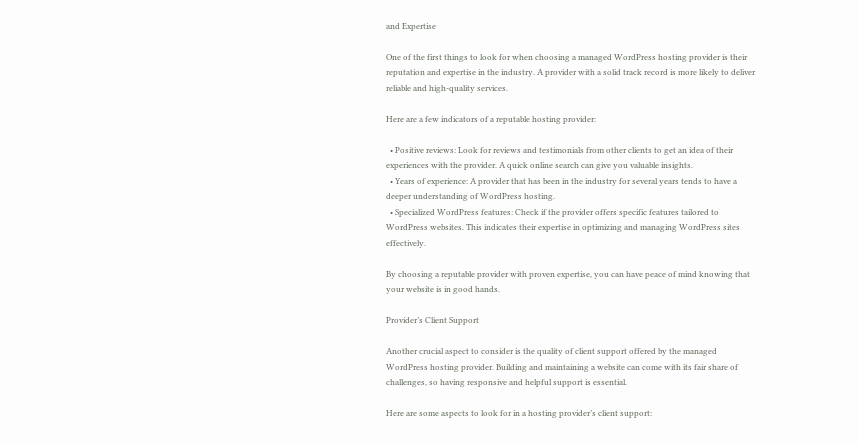and Expertise

One of the first things to look for when choosing a managed WordPress hosting provider is their reputation and expertise in the industry. A provider with a solid track record is more likely to deliver reliable and high-quality services.

Here are a few indicators of a reputable hosting provider:

  • Positive reviews: Look for reviews and testimonials from other clients to get an idea of their experiences with the provider. A quick online search can give you valuable insights.
  • Years of experience: A provider that has been in the industry for several years tends to have a deeper understanding of WordPress hosting.
  • Specialized WordPress features: Check if the provider offers specific features tailored to WordPress websites. This indicates their expertise in optimizing and managing WordPress sites effectively.

By choosing a reputable provider with proven expertise, you can have peace of mind knowing that your website is in good hands.

Provider’s Client Support

Another crucial aspect to consider is the quality of client support offered by the managed WordPress hosting provider. Building and maintaining a website can come with its fair share of challenges, so having responsive and helpful support is essential.

Here are some aspects to look for in a hosting provider’s client support: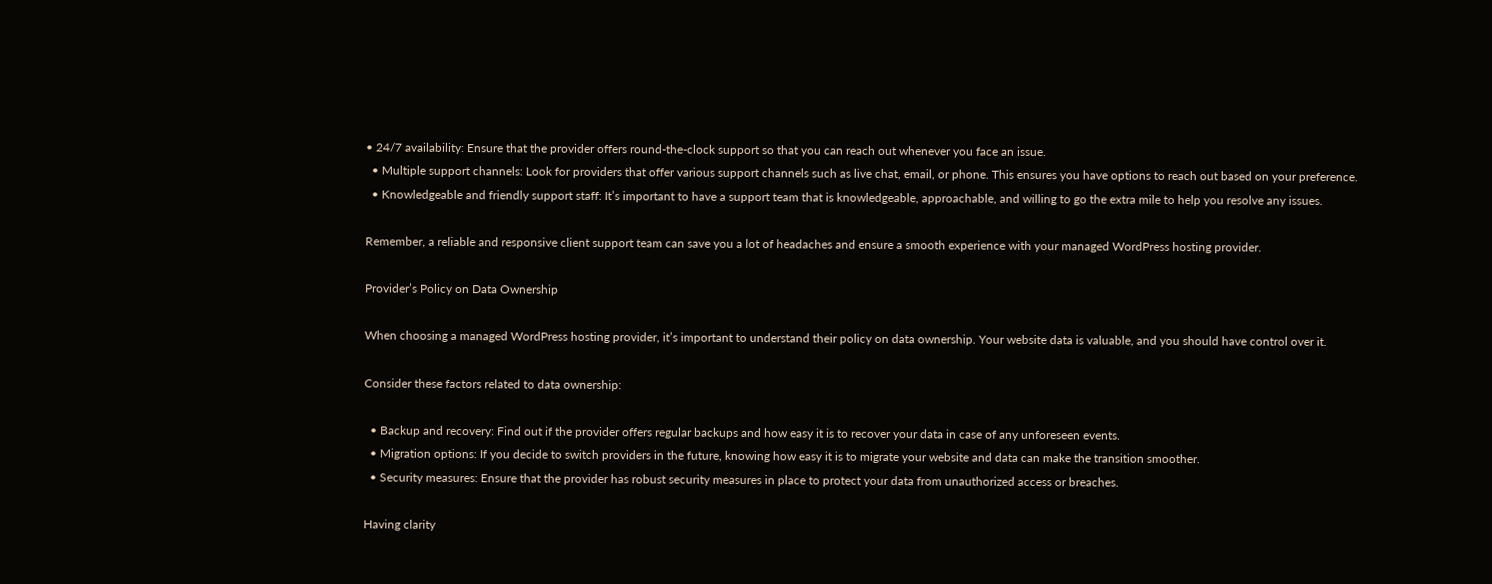• 24/7 availability: Ensure that the provider offers round-the-clock support so that you can reach out whenever you face an issue.
  • Multiple support channels: Look for providers that offer various support channels such as live chat, email, or phone. This ensures you have options to reach out based on your preference.
  • Knowledgeable and friendly support staff: It’s important to have a support team that is knowledgeable, approachable, and willing to go the extra mile to help you resolve any issues.

Remember, a reliable and responsive client support team can save you a lot of headaches and ensure a smooth experience with your managed WordPress hosting provider.

Provider’s Policy on Data Ownership

When choosing a managed WordPress hosting provider, it’s important to understand their policy on data ownership. Your website data is valuable, and you should have control over it.

Consider these factors related to data ownership:

  • Backup and recovery: Find out if the provider offers regular backups and how easy it is to recover your data in case of any unforeseen events.
  • Migration options: If you decide to switch providers in the future, knowing how easy it is to migrate your website and data can make the transition smoother.
  • Security measures: Ensure that the provider has robust security measures in place to protect your data from unauthorized access or breaches.

Having clarity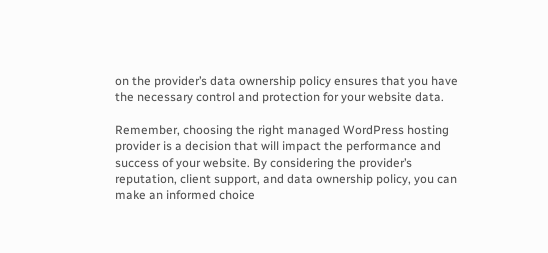on the provider’s data ownership policy ensures that you have the necessary control and protection for your website data.

Remember, choosing the right managed WordPress hosting provider is a decision that will impact the performance and success of your website. By considering the provider’s reputation, client support, and data ownership policy, you can make an informed choice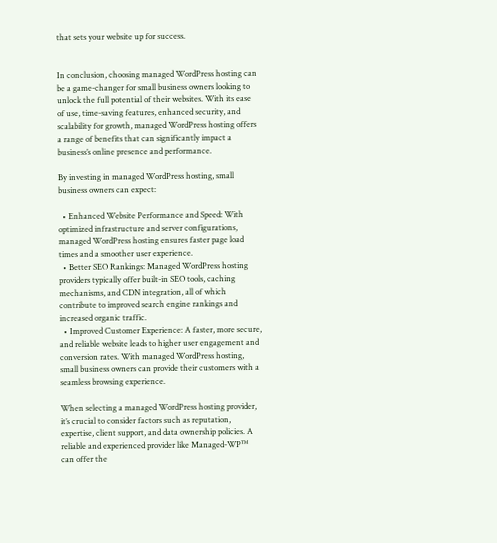that sets your website up for success.


In conclusion, choosing managed WordPress hosting can be a game-changer for small business owners looking to unlock the full potential of their websites. With its ease of use, time-saving features, enhanced security, and scalability for growth, managed WordPress hosting offers a range of benefits that can significantly impact a business’s online presence and performance.

By investing in managed WordPress hosting, small business owners can expect:

  • Enhanced Website Performance and Speed: With optimized infrastructure and server configurations, managed WordPress hosting ensures faster page load times and a smoother user experience.
  • Better SEO Rankings: Managed WordPress hosting providers typically offer built-in SEO tools, caching mechanisms, and CDN integration, all of which contribute to improved search engine rankings and increased organic traffic.
  • Improved Customer Experience: A faster, more secure, and reliable website leads to higher user engagement and conversion rates. With managed WordPress hosting, small business owners can provide their customers with a seamless browsing experience.

When selecting a managed WordPress hosting provider, it’s crucial to consider factors such as reputation, expertise, client support, and data ownership policies. A reliable and experienced provider like Managed-WP™ can offer the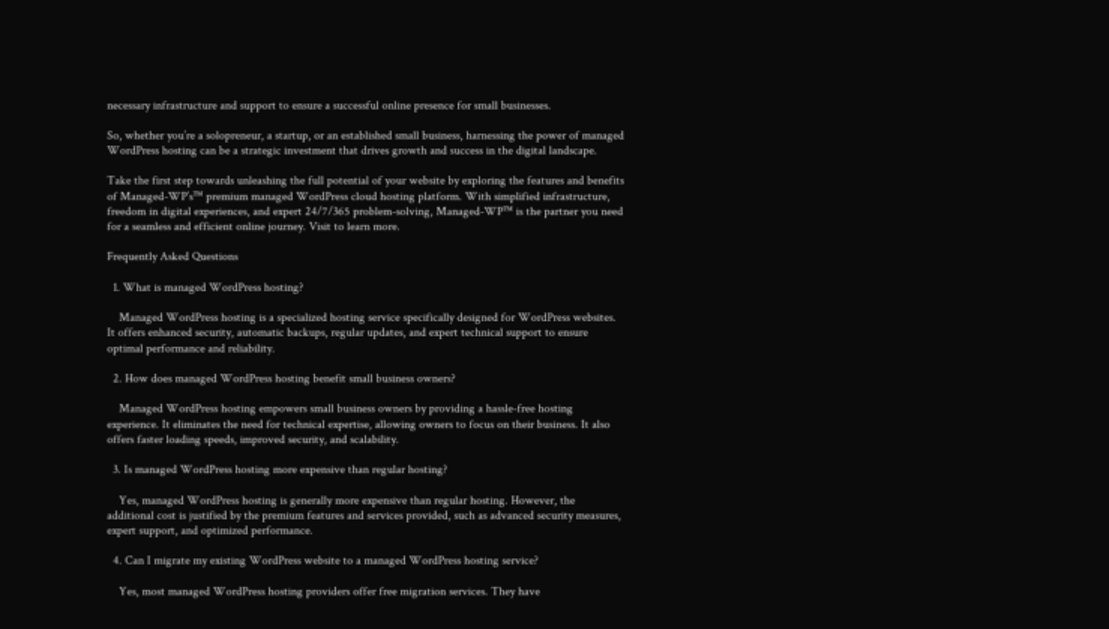necessary infrastructure and support to ensure a successful online presence for small businesses.

So, whether you’re a solopreneur, a startup, or an established small business, harnessing the power of managed WordPress hosting can be a strategic investment that drives growth and success in the digital landscape.

Take the first step towards unleashing the full potential of your website by exploring the features and benefits of Managed-WP’s™ premium managed WordPress cloud hosting platform. With simplified infrastructure, freedom in digital experiences, and expert 24/7/365 problem-solving, Managed-WP™ is the partner you need for a seamless and efficient online journey. Visit to learn more.

Frequently Asked Questions

  1. What is managed WordPress hosting?

    Managed WordPress hosting is a specialized hosting service specifically designed for WordPress websites. It offers enhanced security, automatic backups, regular updates, and expert technical support to ensure optimal performance and reliability.

  2. How does managed WordPress hosting benefit small business owners?

    Managed WordPress hosting empowers small business owners by providing a hassle-free hosting experience. It eliminates the need for technical expertise, allowing owners to focus on their business. It also offers faster loading speeds, improved security, and scalability.

  3. Is managed WordPress hosting more expensive than regular hosting?

    Yes, managed WordPress hosting is generally more expensive than regular hosting. However, the additional cost is justified by the premium features and services provided, such as advanced security measures, expert support, and optimized performance.

  4. Can I migrate my existing WordPress website to a managed WordPress hosting service?

    Yes, most managed WordPress hosting providers offer free migration services. They have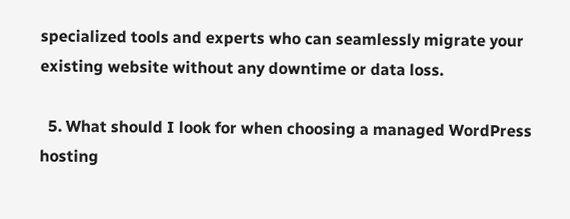specialized tools and experts who can seamlessly migrate your existing website without any downtime or data loss.

  5. What should I look for when choosing a managed WordPress hosting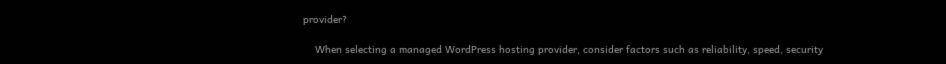provider?

    When selecting a managed WordPress hosting provider, consider factors such as reliability, speed, security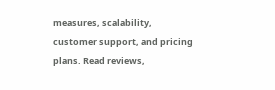measures, scalability, customer support, and pricing plans. Read reviews,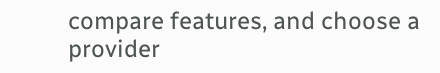compare features, and choose a provider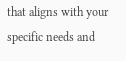that aligns with your specific needs and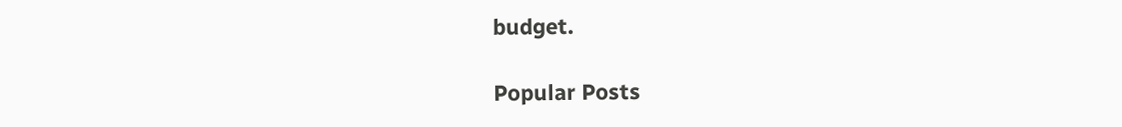budget.

Popular Posts